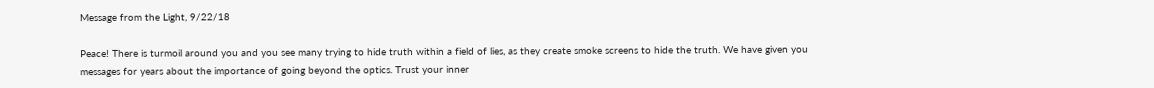Message from the Light, 9/22/18

Peace! There is turmoil around you and you see many trying to hide truth within a field of lies, as they create smoke screens to hide the truth. We have given you messages for years about the importance of going beyond the optics. Trust your inner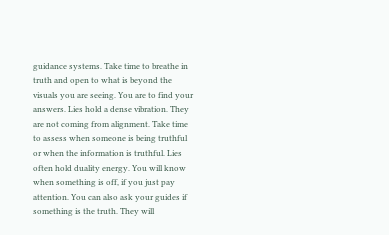guidance systems. Take time to breathe in truth and open to what is beyond the visuals you are seeing. You are to find your answers. Lies hold a dense vibration. They are not coming from alignment. Take time to assess when someone is being truthful or when the information is truthful. Lies often hold duality energy. You will know when something is off, if you just pay attention. You can also ask your guides if something is the truth. They will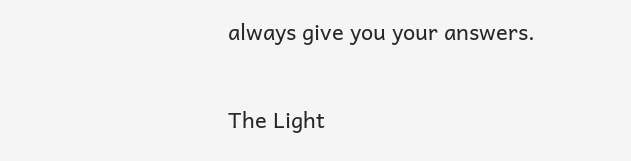always give you your answers.

The Light